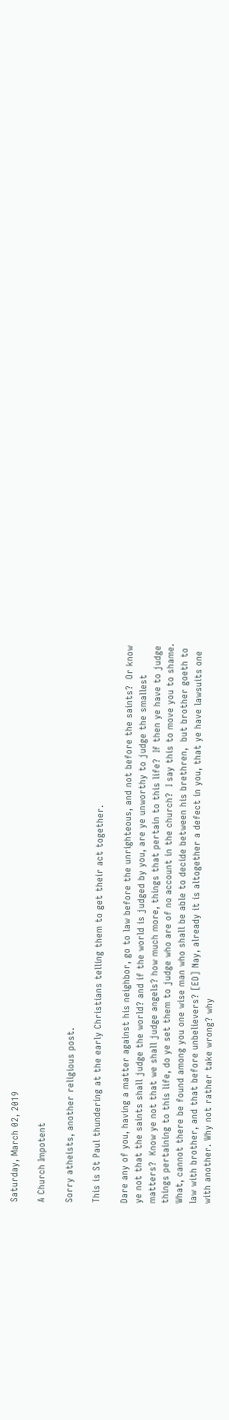Saturday, March 02, 2019

A Church Impotent

Sorry atheists, another religious post.

This is St Paul thundering at the early Christians telling them to get their act together.

Dare any of you, having a matter against his neighbor, go to law before the unrighteous, and not before the saints?  Or know ye not that the saints shall judge the world? and if the world is judged by you, are ye unworthy to judge the smallest matters?  Know ye not that we shall judge angels? how much more, things that pertain to this life?  If then ye have to judge things pertaining to this life, do ye set them to judge who are of no account in the church?  I say this to move you to shame. What, cannot there be found among you one wise man who shall be able to decide between his brethren,  but brother goeth to law with brother, and that before unbelievers? [ED] Nay, already it is altogether a defect in you, that ye have lawsuits one with another. Why not rather take wrong? why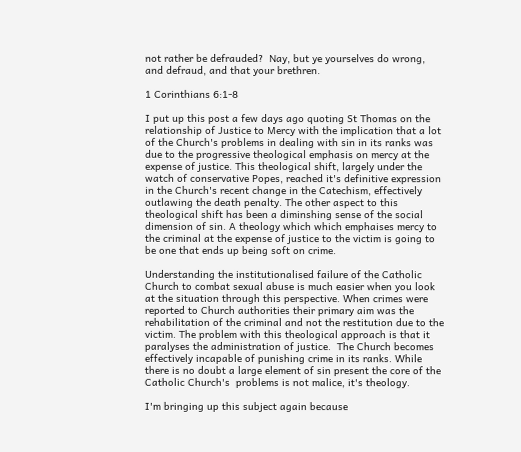not rather be defrauded?  Nay, but ye yourselves do wrong, and defraud, and that your brethren.

1 Corinthians 6:1-8

I put up this post a few days ago quoting St Thomas on the relationship of Justice to Mercy with the implication that a lot of the Church's problems in dealing with sin in its ranks was due to the progressive theological emphasis on mercy at the expense of justice. This theological shift, largely under the watch of conservative Popes, reached it's definitive expression in the Church's recent change in the Catechism, effectively outlawing the death penalty. The other aspect to this theological shift has been a diminshing sense of the social dimension of sin. A theology which which emphaises mercy to the criminal at the expense of justice to the victim is going to be one that ends up being soft on crime.

Understanding the institutionalised failure of the Catholic Church to combat sexual abuse is much easier when you look at the situation through this perspective. When crimes were reported to Church authorities their primary aim was the rehabilitation of the criminal and not the restitution due to the victim. The problem with this theological approach is that it paralyses the administration of justice.  The Church becomes effectively incapable of punishing crime in its ranks. While there is no doubt a large element of sin present the core of the Catholic Church's  problems is not malice, it's theology.

I'm bringing up this subject again because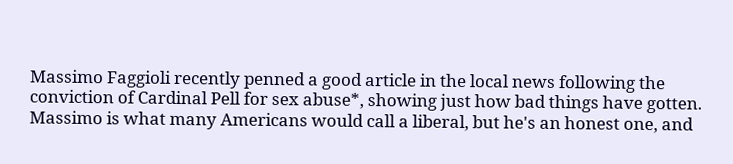Massimo Faggioli recently penned a good article in the local news following the conviction of Cardinal Pell for sex abuse*, showing just how bad things have gotten. Massimo is what many Americans would call a liberal, but he's an honest one, and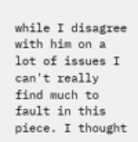while I disagree with him on a lot of issues I can't really find much to fault in this piece. I thought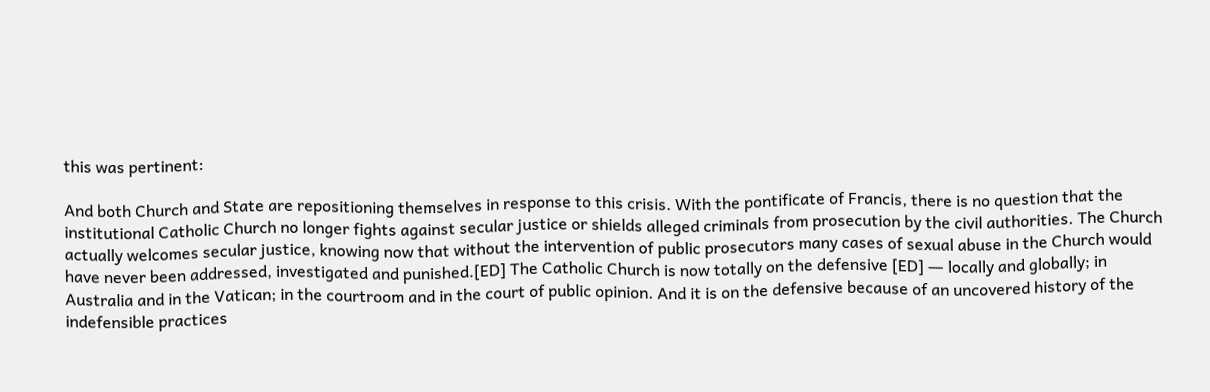this was pertinent:

And both Church and State are repositioning themselves in response to this crisis. With the pontificate of Francis, there is no question that the institutional Catholic Church no longer fights against secular justice or shields alleged criminals from prosecution by the civil authorities. The Church actually welcomes secular justice, knowing now that without the intervention of public prosecutors many cases of sexual abuse in the Church would have never been addressed, investigated and punished.[ED] The Catholic Church is now totally on the defensive [ED] ― locally and globally; in Australia and in the Vatican; in the courtroom and in the court of public opinion. And it is on the defensive because of an uncovered history of the indefensible practices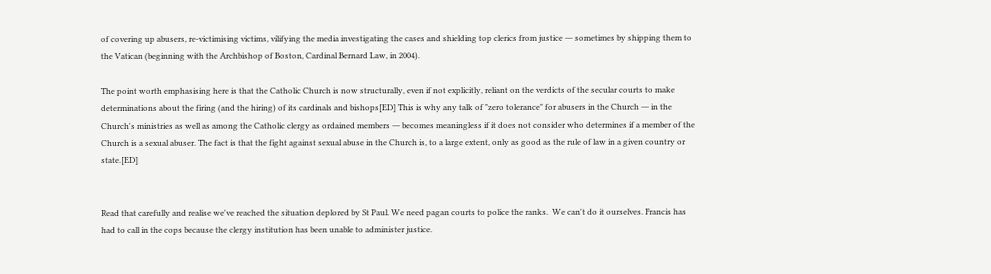of covering up abusers, re-victimising victims, vilifying the media investigating the cases and shielding top clerics from justice ― sometimes by shipping them to the Vatican (beginning with the Archbishop of Boston, Cardinal Bernard Law, in 2004).

The point worth emphasising here is that the Catholic Church is now structurally, even if not explicitly, reliant on the verdicts of the secular courts to make determinations about the firing (and the hiring) of its cardinals and bishops[ED] This is why any talk of "zero tolerance" for abusers in the Church ― in the Church's ministries as well as among the Catholic clergy as ordained members ― becomes meaningless if it does not consider who determines if a member of the Church is a sexual abuser. The fact is that the fight against sexual abuse in the Church is, to a large extent, only as good as the rule of law in a given country or state.[ED]


Read that carefully and realise we've reached the situation deplored by St Paul. We need pagan courts to police the ranks.  We can't do it ourselves. Francis has had to call in the cops because the clergy institution has been unable to administer justice.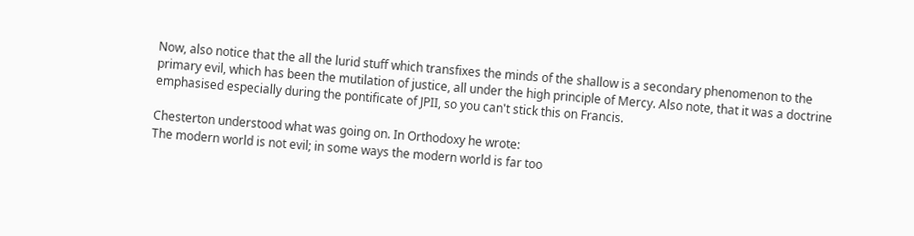Now, also notice that the all the lurid stuff which transfixes the minds of the shallow is a secondary phenomenon to the primary evil, which has been the mutilation of justice, all under the high principle of Mercy. Also note, that it was a doctrine emphasised especially during the pontificate of JPII, so you can't stick this on Francis.

Chesterton understood what was going on. In Orthodoxy he wrote:
The modern world is not evil; in some ways the modern world is far too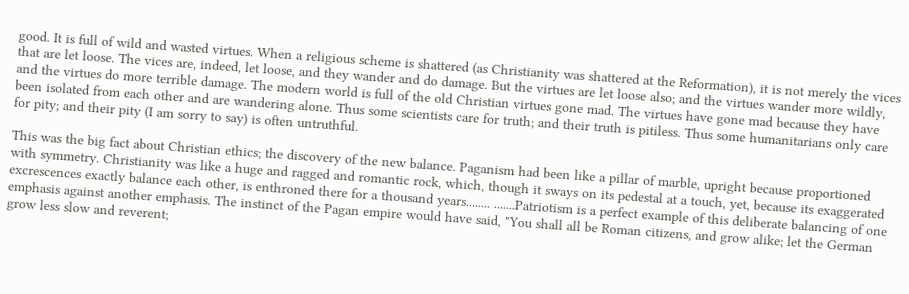good. It is full of wild and wasted virtues. When a religious scheme is shattered (as Christianity was shattered at the Reformation), it is not merely the vices that are let loose. The vices are, indeed, let loose, and they wander and do damage. But the virtues are let loose also; and the virtues wander more wildly, and the virtues do more terrible damage. The modern world is full of the old Christian virtues gone mad. The virtues have gone mad because they have been isolated from each other and are wandering alone. Thus some scientists care for truth; and their truth is pitiless. Thus some humanitarians only care for pity; and their pity (I am sorry to say) is often untruthful.

This was the big fact about Christian ethics; the discovery of the new balance. Paganism had been like a pillar of marble, upright because proportioned with symmetry. Christianity was like a huge and ragged and romantic rock, which, though it sways on its pedestal at a touch, yet, because its exaggerated excrescences exactly balance each other, is enthroned there for a thousand years........ .......Patriotism is a perfect example of this deliberate balancing of one emphasis against another emphasis. The instinct of the Pagan empire would have said, "You shall all be Roman citizens, and grow alike; let the German grow less slow and reverent;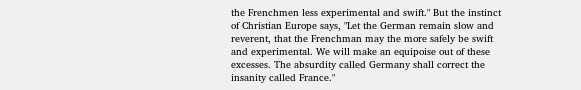the Frenchmen less experimental and swift." But the instinct of Christian Europe says, "Let the German remain slow and reverent, that the Frenchman may the more safely be swift and experimental. We will make an equipoise out of these excesses. The absurdity called Germany shall correct the insanity called France."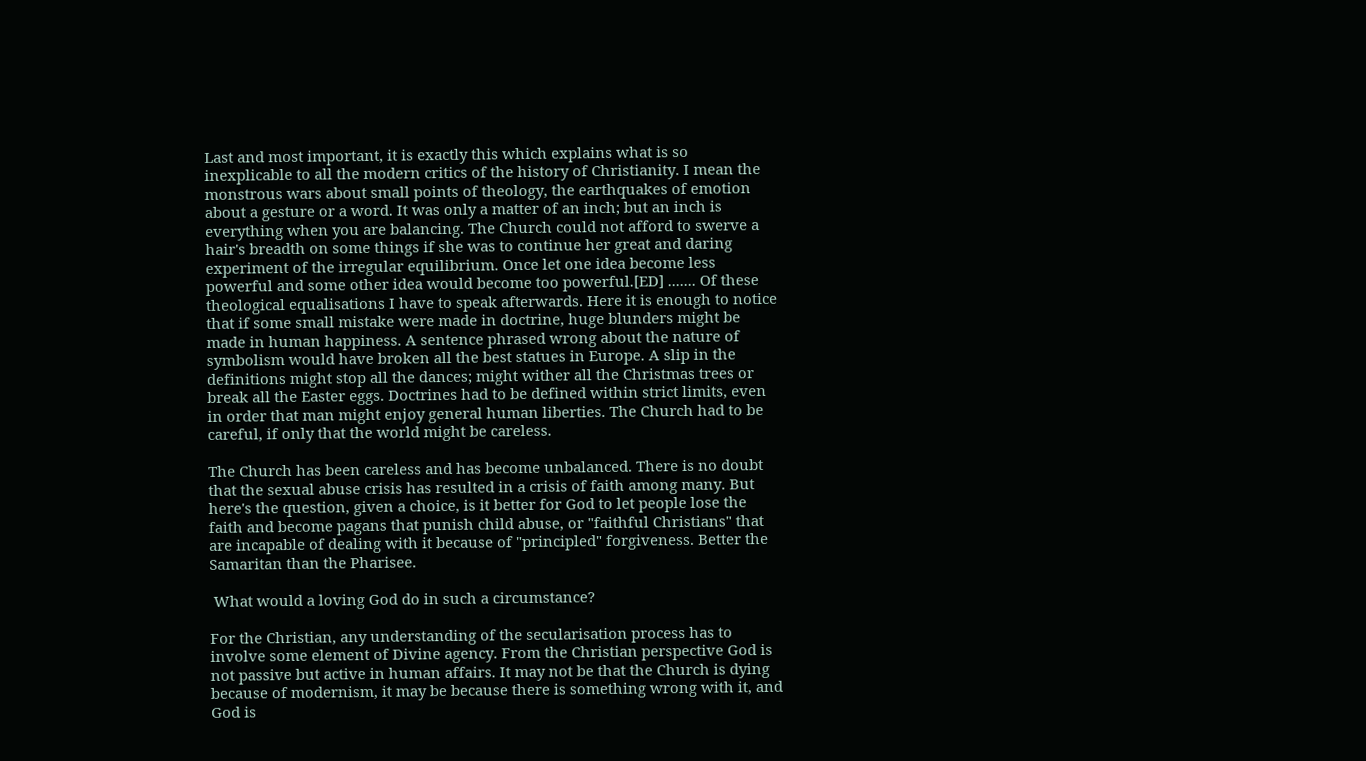Last and most important, it is exactly this which explains what is so inexplicable to all the modern critics of the history of Christianity. I mean the monstrous wars about small points of theology, the earthquakes of emotion about a gesture or a word. It was only a matter of an inch; but an inch is everything when you are balancing. The Church could not afford to swerve a hair's breadth on some things if she was to continue her great and daring experiment of the irregular equilibrium. Once let one idea become less powerful and some other idea would become too powerful.[ED] ....... Of these theological equalisations I have to speak afterwards. Here it is enough to notice that if some small mistake were made in doctrine, huge blunders might be made in human happiness. A sentence phrased wrong about the nature of symbolism would have broken all the best statues in Europe. A slip in the definitions might stop all the dances; might wither all the Christmas trees or break all the Easter eggs. Doctrines had to be defined within strict limits, even in order that man might enjoy general human liberties. The Church had to be careful, if only that the world might be careless.

The Church has been careless and has become unbalanced. There is no doubt that the sexual abuse crisis has resulted in a crisis of faith among many. But here's the question, given a choice, is it better for God to let people lose the faith and become pagans that punish child abuse, or "faithful Christians" that are incapable of dealing with it because of "principled" forgiveness. Better the Samaritan than the Pharisee.

 What would a loving God do in such a circumstance?

For the Christian, any understanding of the secularisation process has to involve some element of Divine agency. From the Christian perspective God is not passive but active in human affairs. It may not be that the Church is dying because of modernism, it may be because there is something wrong with it, and God is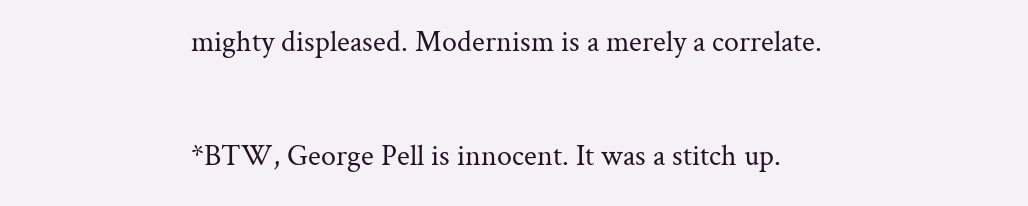mighty displeased. Modernism is a merely a correlate.

*BTW, George Pell is innocent. It was a stitch up.